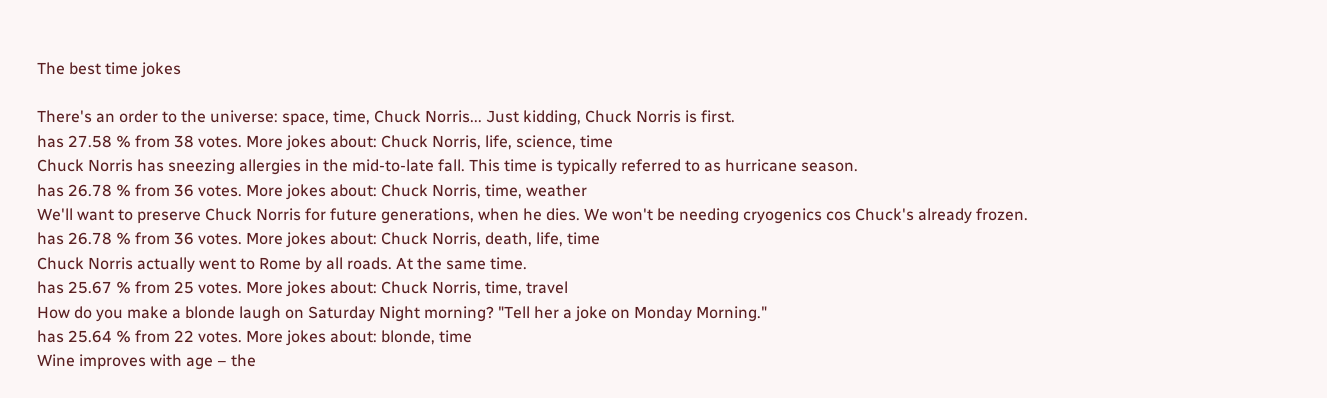The best time jokes

There's an order to the universe: space, time, Chuck Norris... Just kidding, Chuck Norris is first.
has 27.58 % from 38 votes. More jokes about: Chuck Norris, life, science, time
Chuck Norris has sneezing allergies in the mid-to-late fall. This time is typically referred to as hurricane season.
has 26.78 % from 36 votes. More jokes about: Chuck Norris, time, weather
We'll want to preserve Chuck Norris for future generations, when he dies. We won't be needing cryogenics cos Chuck's already frozen.
has 26.78 % from 36 votes. More jokes about: Chuck Norris, death, life, time
Chuck Norris actually went to Rome by all roads. At the same time.
has 25.67 % from 25 votes. More jokes about: Chuck Norris, time, travel
How do you make a blonde laugh on Saturday Night morning? "Tell her a joke on Monday Morning."
has 25.64 % from 22 votes. More jokes about: blonde, time
Wine improves with age – the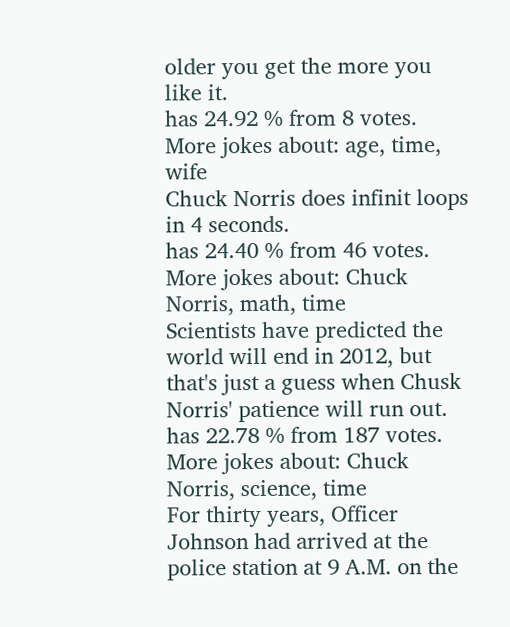older you get the more you like it.
has 24.92 % from 8 votes. More jokes about: age, time, wife
Chuck Norris does infinit loops in 4 seconds.
has 24.40 % from 46 votes. More jokes about: Chuck Norris, math, time
Scientists have predicted the world will end in 2012, but that's just a guess when Chusk Norris' patience will run out.
has 22.78 % from 187 votes. More jokes about: Chuck Norris, science, time
For thirty years, Officer Johnson had arrived at the police station at 9 A.M. on the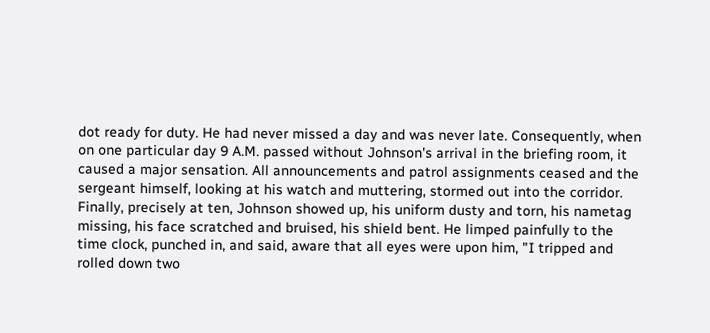dot ready for duty. He had never missed a day and was never late. Consequently, when on one particular day 9 A.M. passed without Johnson's arrival in the briefing room, it caused a major sensation. All announcements and patrol assignments ceased and the sergeant himself, looking at his watch and muttering, stormed out into the corridor. Finally, precisely at ten, Johnson showed up, his uniform dusty and torn, his nametag missing, his face scratched and bruised, his shield bent. He limped painfully to the time clock, punched in, and said, aware that all eyes were upon him, "I tripped and rolled down two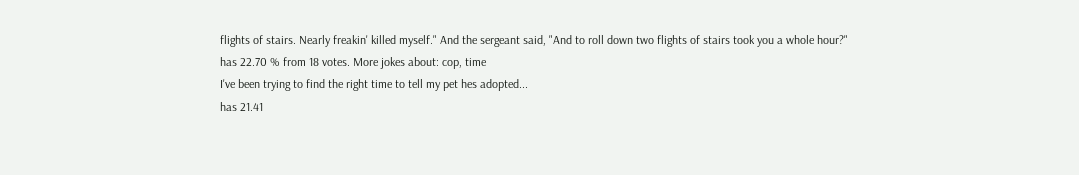flights of stairs. Nearly freakin' killed myself." And the sergeant said, "And to roll down two flights of stairs took you a whole hour?"
has 22.70 % from 18 votes. More jokes about: cop, time
I've been trying to find the right time to tell my pet hes adopted...
has 21.41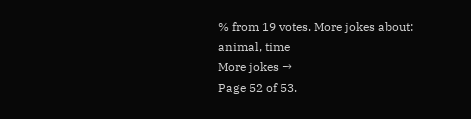% from 19 votes. More jokes about: animal, time
More jokes →
Page 52 of 53.